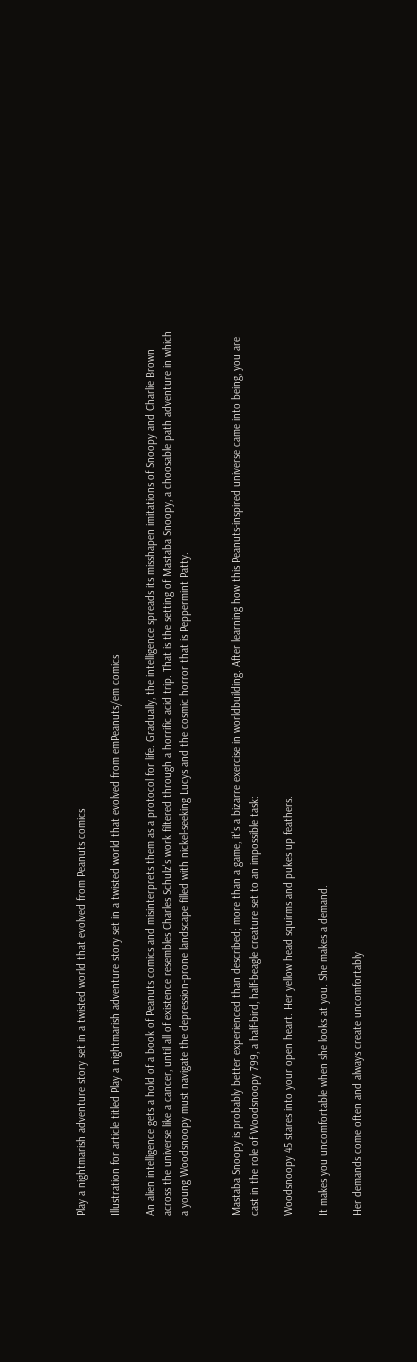Play a nightmarish adventure story set in a twisted world that evolved from Peanuts comics

Illustration for article titled Play a nightmarish adventure story set in a twisted world that evolved from emPeanuts/em comics

An alien intelligence gets a hold of a book of Peanuts comics and misinterprets them as a protocol for life. Gradually, the intelligence spreads its misshapen imitations of Snoopy and Charlie Brown across the universe like a cancer, until all of existence resembles Charles Schulz's work filtered through a horrific acid trip. That is the setting of Mastaba Snoopy, a choosable path adventure in which a young Woodsnoopy must navigate the depression-prone landscape filled with nickel-seeking Lucys and the cosmic horror that is Peppermint Patty.


Mastaba Snoopy is probably better experienced than described; more than a game, it's a bizarre exercise in worldbuilding. After learning how this Peanuts-inspired universe came into being, you are cast in the role of Woodsnoopy 799, a half-bird, half-beagle creature set to an impossible task:

Woodsnoopy 45 stares into your open heart. Her yellow head squirms and pukes up feathers.

It makes you uncomfortable when she looks at you. She makes a demand.

Her demands come often and always create uncomfortably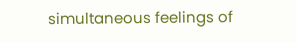simultaneous feelings of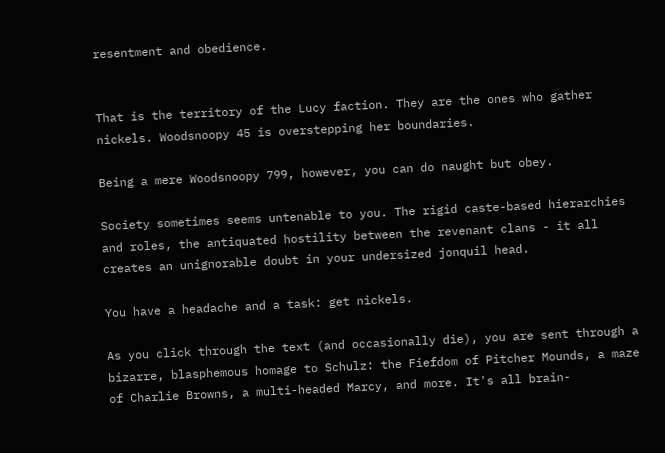resentment and obedience.


That is the territory of the Lucy faction. They are the ones who gather nickels. Woodsnoopy 45 is overstepping her boundaries.

Being a mere Woodsnoopy 799, however, you can do naught but obey.

Society sometimes seems untenable to you. The rigid caste-based hierarchies and roles, the antiquated hostility between the revenant clans - it all creates an unignorable doubt in your undersized jonquil head.

You have a headache and a task: get nickels.

As you click through the text (and occasionally die), you are sent through a bizarre, blasphemous homage to Schulz: the Fiefdom of Pitcher Mounds, a maze of Charlie Browns, a multi-headed Marcy, and more. It's all brain-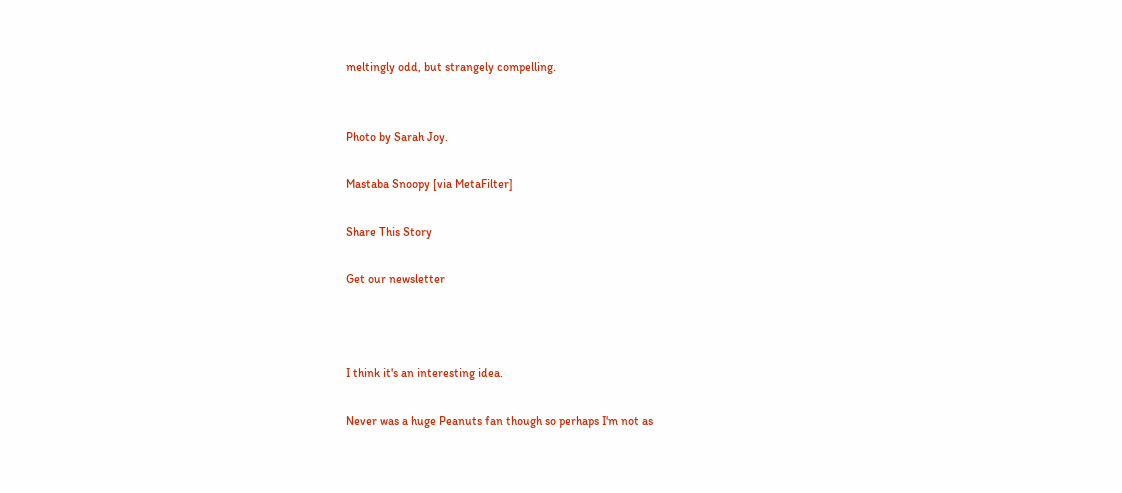meltingly odd, but strangely compelling.


Photo by Sarah Joy.

Mastaba Snoopy [via MetaFilter]

Share This Story

Get our newsletter



I think it's an interesting idea.

Never was a huge Peanuts fan though so perhaps I'm not as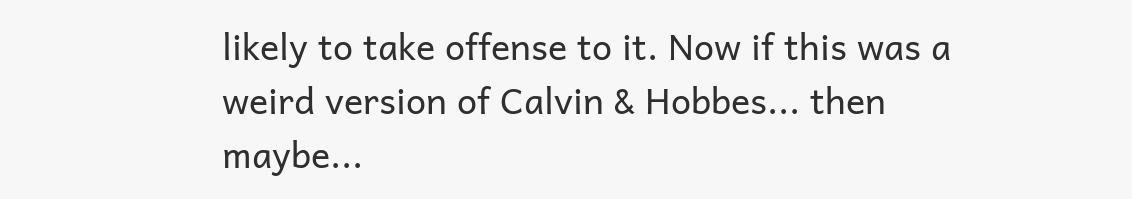likely to take offense to it. Now if this was a weird version of Calvin & Hobbes... then maybe...